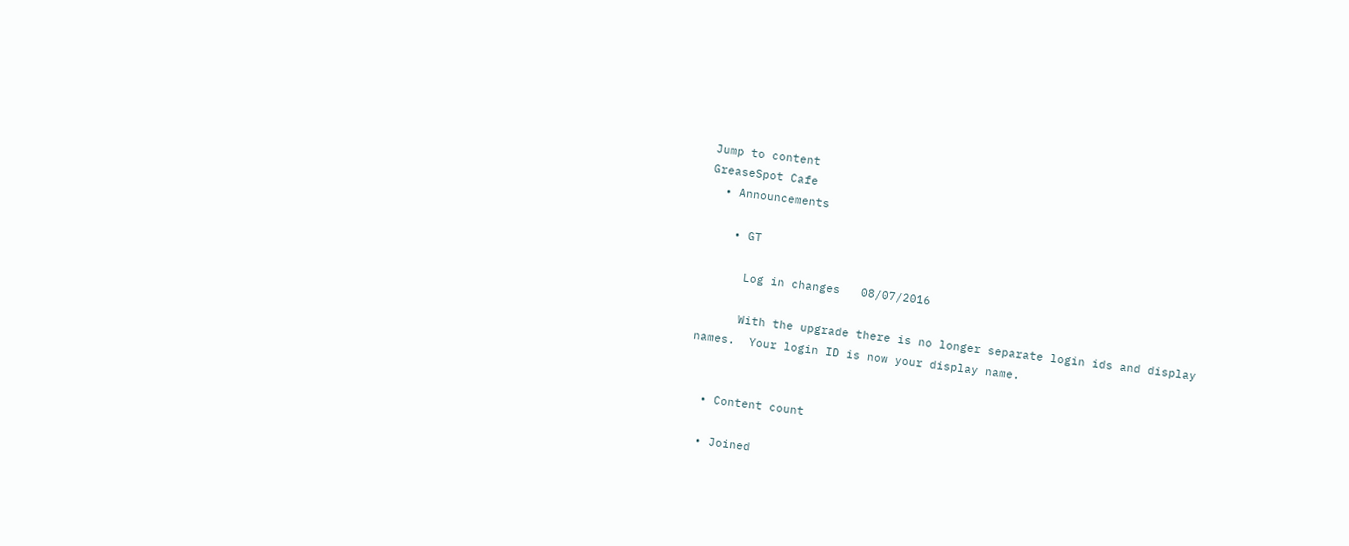Jump to content
GreaseSpot Cafe
  • Announcements

    • GT

      Log in changes   08/07/2016

      With the upgrade there is no longer separate login ids and display names.  Your login ID is now your display name.


  • Content count

  • Joined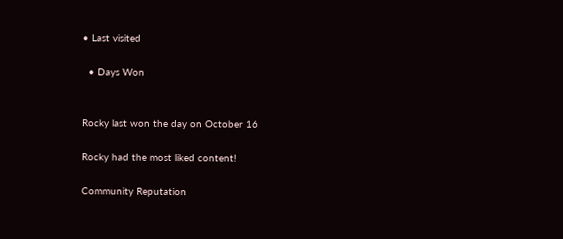• Last visited

  • Days Won


Rocky last won the day on October 16

Rocky had the most liked content!

Community Reputation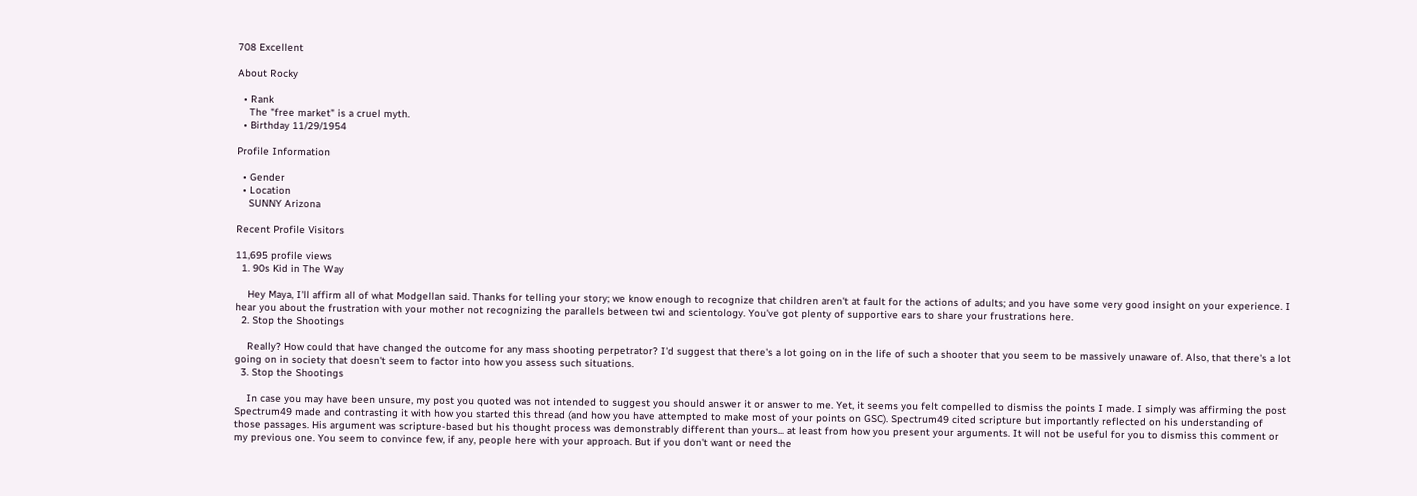708 Excellent

About Rocky

  • Rank
    The "free market" is a cruel myth.
  • Birthday 11/29/1954

Profile Information

  • Gender
  • Location
    SUNNY Arizona

Recent Profile Visitors

11,695 profile views
  1. 90s Kid in The Way

    Hey Maya, I'll affirm all of what Modgellan said. Thanks for telling your story; we know enough to recognize that children aren't at fault for the actions of adults; and you have some very good insight on your experience. I hear you about the frustration with your mother not recognizing the parallels between twi and scientology. You've got plenty of supportive ears to share your frustrations here.
  2. Stop the Shootings

    Really? How could that have changed the outcome for any mass shooting perpetrator? I'd suggest that there's a lot going on in the life of such a shooter that you seem to be massively unaware of. Also, that there's a lot going on in society that doesn't seem to factor into how you assess such situations.
  3. Stop the Shootings

    In case you may have been unsure, my post you quoted was not intended to suggest you should answer it or answer to me. Yet, it seems you felt compelled to dismiss the points I made. I simply was affirming the post Spectrum49 made and contrasting it with how you started this thread (and how you have attempted to make most of your points on GSC). Spectrum49 cited scripture but importantly reflected on his understanding of those passages. His argument was scripture-based but his thought process was demonstrably different than yours... at least from how you present your arguments. It will not be useful for you to dismiss this comment or my previous one. You seem to convince few, if any, people here with your approach. But if you don't want or need the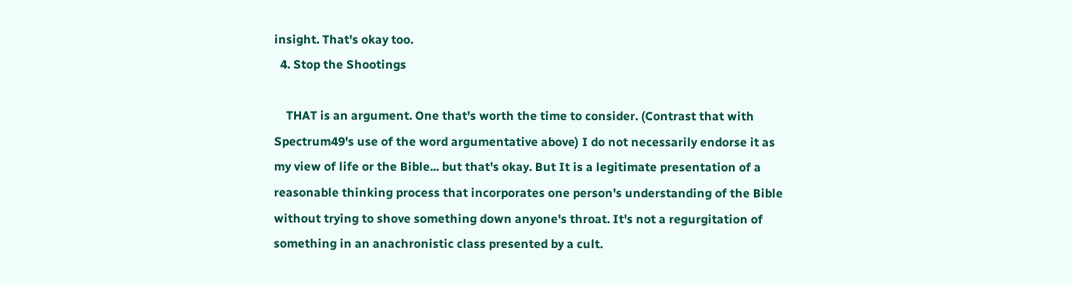insight. That's okay too.
  4. Stop the Shootings

    THAT is an argument. One that's worth the time to consider. (Contrast that with Spectrum49's use of the word argumentative above) I do not necessarily endorse it as my view of life or the Bible... but that's okay. But It is a legitimate presentation of a reasonable thinking process that incorporates one person's understanding of the Bible without trying to shove something down anyone's throat. It's not a regurgitation of something in an anachronistic class presented by a cult.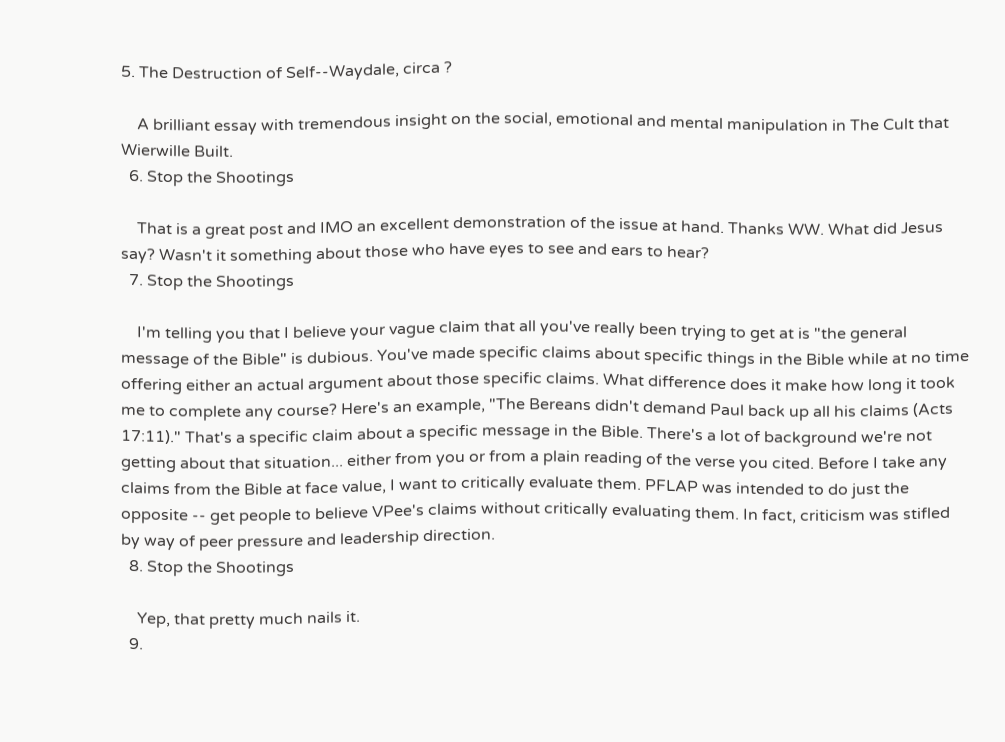5. The Destruction of Self--Waydale, circa ?

    A brilliant essay with tremendous insight on the social, emotional and mental manipulation in The Cult that Wierwille Built.
  6. Stop the Shootings

    That is a great post and IMO an excellent demonstration of the issue at hand. Thanks WW. What did Jesus say? Wasn't it something about those who have eyes to see and ears to hear?
  7. Stop the Shootings

    I'm telling you that I believe your vague claim that all you've really been trying to get at is "the general message of the Bible" is dubious. You've made specific claims about specific things in the Bible while at no time offering either an actual argument about those specific claims. What difference does it make how long it took me to complete any course? Here's an example, "The Bereans didn't demand Paul back up all his claims (Acts 17:11)." That's a specific claim about a specific message in the Bible. There's a lot of background we're not getting about that situation... either from you or from a plain reading of the verse you cited. Before I take any claims from the Bible at face value, I want to critically evaluate them. PFLAP was intended to do just the opposite -- get people to believe VPee's claims without critically evaluating them. In fact, criticism was stifled by way of peer pressure and leadership direction.
  8. Stop the Shootings

    Yep, that pretty much nails it.
  9.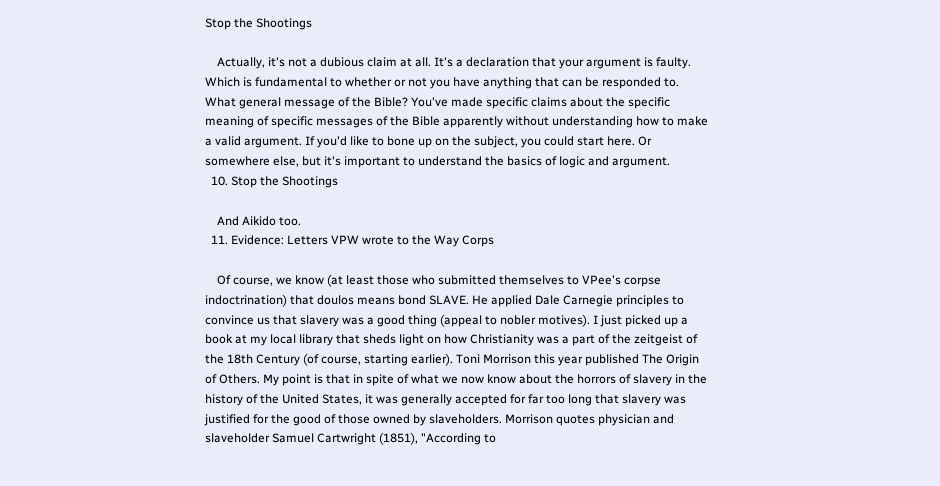Stop the Shootings

    Actually, it's not a dubious claim at all. It's a declaration that your argument is faulty. Which is fundamental to whether or not you have anything that can be responded to. What general message of the Bible? You've made specific claims about the specific meaning of specific messages of the Bible apparently without understanding how to make a valid argument. If you'd like to bone up on the subject, you could start here. Or somewhere else, but it's important to understand the basics of logic and argument.
  10. Stop the Shootings

    And Aikido too.
  11. Evidence: Letters VPW wrote to the Way Corps

    Of course, we know (at least those who submitted themselves to VPee's corpse indoctrination) that doulos means bond SLAVE. He applied Dale Carnegie principles to convince us that slavery was a good thing (appeal to nobler motives). I just picked up a book at my local library that sheds light on how Christianity was a part of the zeitgeist of the 18th Century (of course, starting earlier). Toni Morrison this year published The Origin of Others. My point is that in spite of what we now know about the horrors of slavery in the history of the United States, it was generally accepted for far too long that slavery was justified for the good of those owned by slaveholders. Morrison quotes physician and slaveholder Samuel Cartwright (1851), "According to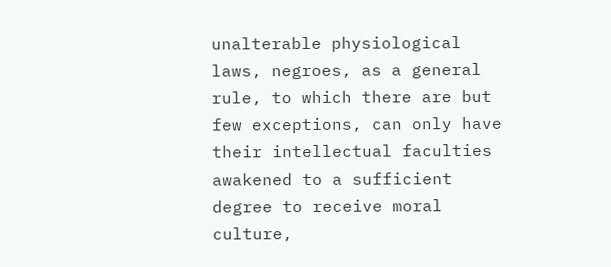unalterable physiological laws, negroes, as a general rule, to which there are but few exceptions, can only have their intellectual faculties awakened to a sufficient degree to receive moral culture,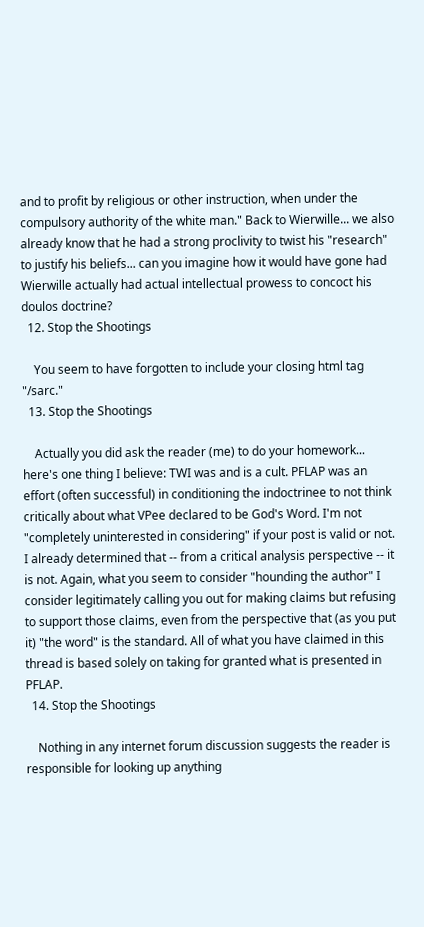and to profit by religious or other instruction, when under the compulsory authority of the white man." Back to Wierwille... we also already know that he had a strong proclivity to twist his "research" to justify his beliefs... can you imagine how it would have gone had Wierwille actually had actual intellectual prowess to concoct his doulos doctrine?
  12. Stop the Shootings

    You seem to have forgotten to include your closing html tag "/sarc."
  13. Stop the Shootings

    Actually you did ask the reader (me) to do your homework... here's one thing I believe: TWI was and is a cult. PFLAP was an effort (often successful) in conditioning the indoctrinee to not think critically about what VPee declared to be God's Word. I'm not "completely uninterested in considering" if your post is valid or not. I already determined that -- from a critical analysis perspective -- it is not. Again, what you seem to consider "hounding the author" I consider legitimately calling you out for making claims but refusing to support those claims, even from the perspective that (as you put it) "the word" is the standard. All of what you have claimed in this thread is based solely on taking for granted what is presented in PFLAP.
  14. Stop the Shootings

    Nothing in any internet forum discussion suggests the reader is responsible for looking up anything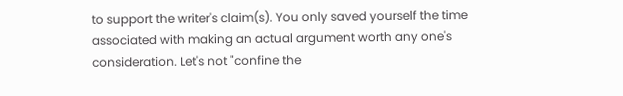to support the writer's claim(s). You only saved yourself the time associated with making an actual argument worth any one's consideration. Let's not "confine the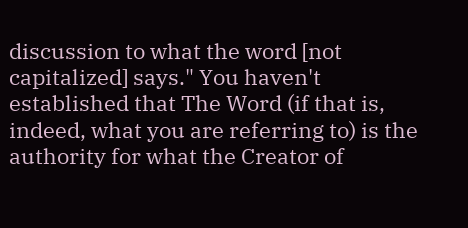discussion to what the word [not capitalized] says." You haven't established that The Word (if that is, indeed, what you are referring to) is the authority for what the Creator of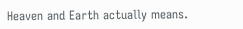Heaven and Earth actually means.